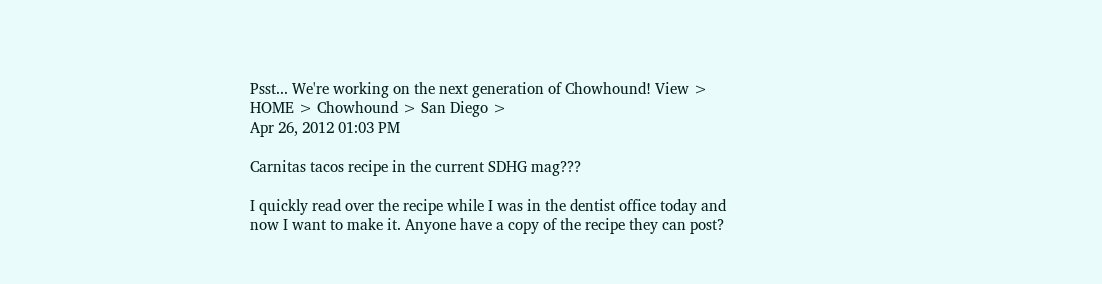Psst... We're working on the next generation of Chowhound! View >
HOME > Chowhound > San Diego >
Apr 26, 2012 01:03 PM

Carnitas tacos recipe in the current SDHG mag???

I quickly read over the recipe while I was in the dentist office today and now I want to make it. Anyone have a copy of the recipe they can post?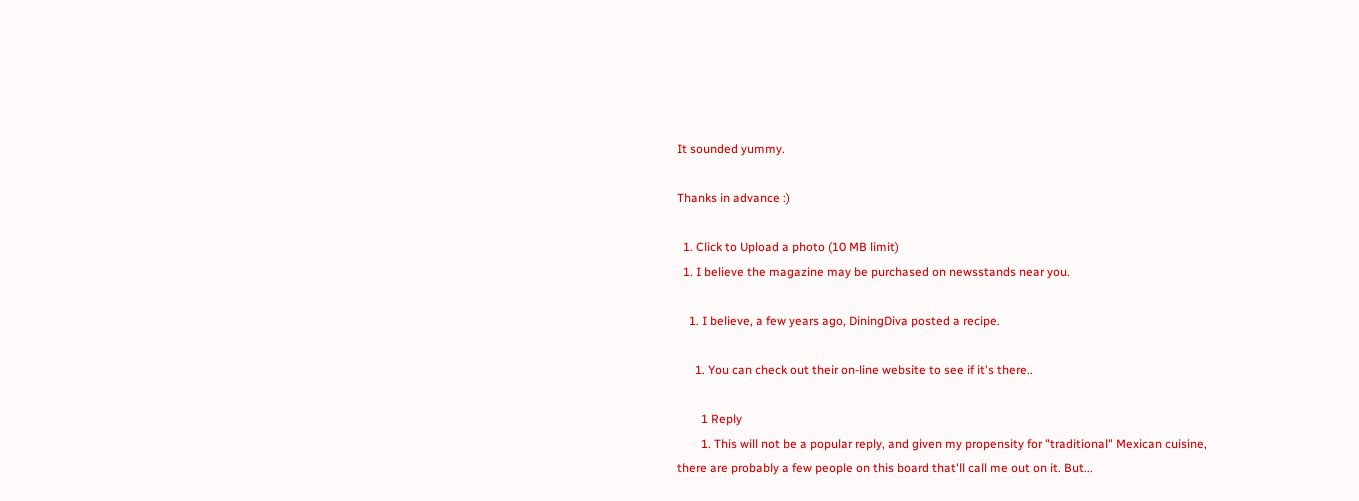It sounded yummy.

Thanks in advance :)

  1. Click to Upload a photo (10 MB limit)
  1. I believe the magazine may be purchased on newsstands near you.

    1. I believe, a few years ago, DiningDiva posted a recipe.

      1. You can check out their on-line website to see if it's there..

        1 Reply
        1. This will not be a popular reply, and given my propensity for "traditional" Mexican cuisine, there are probably a few people on this board that'll call me out on it. But...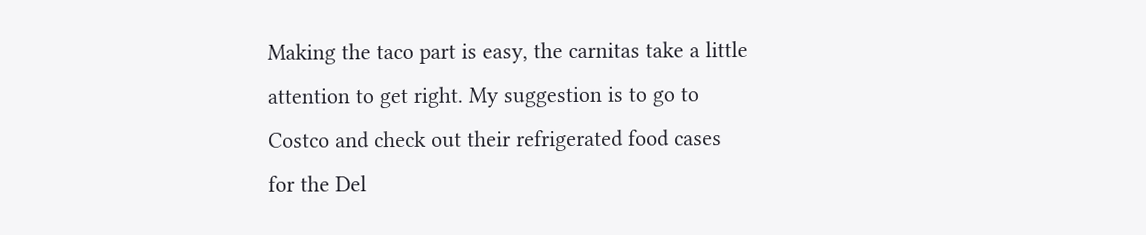Making the taco part is easy, the carnitas take a little attention to get right. My suggestion is to go to Costco and check out their refrigerated food cases for the Del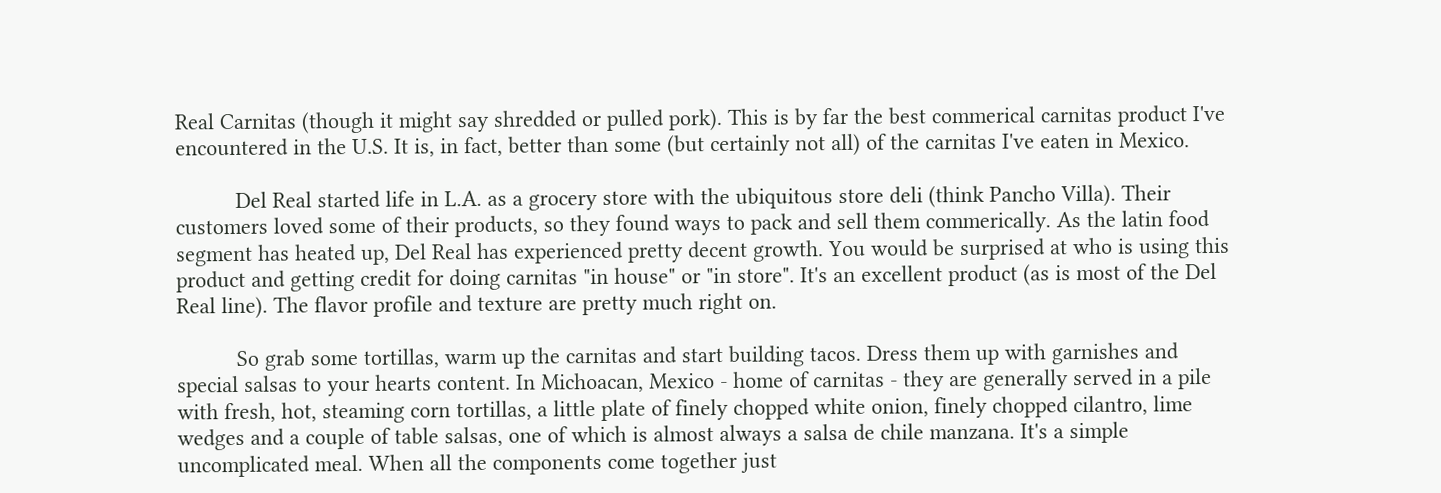Real Carnitas (though it might say shredded or pulled pork). This is by far the best commerical carnitas product I've encountered in the U.S. It is, in fact, better than some (but certainly not all) of the carnitas I've eaten in Mexico.

          Del Real started life in L.A. as a grocery store with the ubiquitous store deli (think Pancho Villa). Their customers loved some of their products, so they found ways to pack and sell them commerically. As the latin food segment has heated up, Del Real has experienced pretty decent growth. You would be surprised at who is using this product and getting credit for doing carnitas "in house" or "in store". It's an excellent product (as is most of the Del Real line). The flavor profile and texture are pretty much right on.

          So grab some tortillas, warm up the carnitas and start building tacos. Dress them up with garnishes and special salsas to your hearts content. In Michoacan, Mexico - home of carnitas - they are generally served in a pile with fresh, hot, steaming corn tortillas, a little plate of finely chopped white onion, finely chopped cilantro, lime wedges and a couple of table salsas, one of which is almost always a salsa de chile manzana. It's a simple uncomplicated meal. When all the components come together just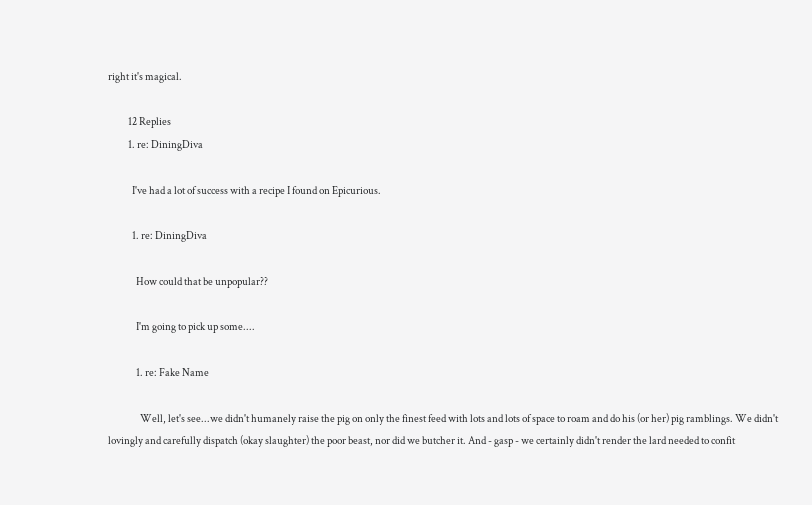right it's magical.

          12 Replies
          1. re: DiningDiva

            I've had a lot of success with a recipe I found on Epicurious.

            1. re: DiningDiva

              How could that be unpopular??

              I'm going to pick up some....

              1. re: Fake Name

                Well, let's see...we didn't humanely raise the pig on only the finest feed with lots and lots of space to roam and do his (or her) pig ramblings. We didn't lovingly and carefully dispatch (okay slaughter) the poor beast, nor did we butcher it. And - gasp - we certainly didn't render the lard needed to confit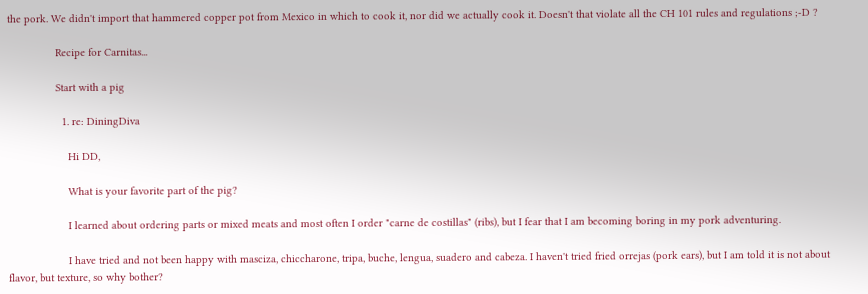the pork. We didn't import that hammered copper pot from Mexico in which to cook it, nor did we actually cook it. Doesn't that violate all the CH 101 rules and regulations ;-D ?

                Recipe for Carnitas...

                Start with a pig

                  1. re: DiningDiva

                    Hi DD,

                    What is your favorite part of the pig?

                    I learned about ordering parts or mixed meats and most often I order "carne de costillas" (ribs), but I fear that I am becoming boring in my pork adventuring.

                    I have tried and not been happy with masciza, chiccharone, tripa, buche, lengua, suadero and cabeza. I haven't tried fried orrejas (pork ears), but I am told it is not about flavor, but texture, so why bother?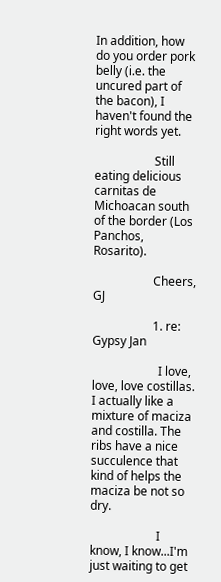In addition, how do you order pork belly (i.e. the uncured part of the bacon), I haven't found the right words yet.

                    Still eating delicious carnitas de Michoacan south of the border (Los Panchos, Rosarito).

                    Cheers, GJ

                    1. re: Gypsy Jan

                      I love, love, love costillas. I actually like a mixture of maciza and costilla. The ribs have a nice succulence that kind of helps the maciza be not so dry.

                      I know, I know...I'm just waiting to get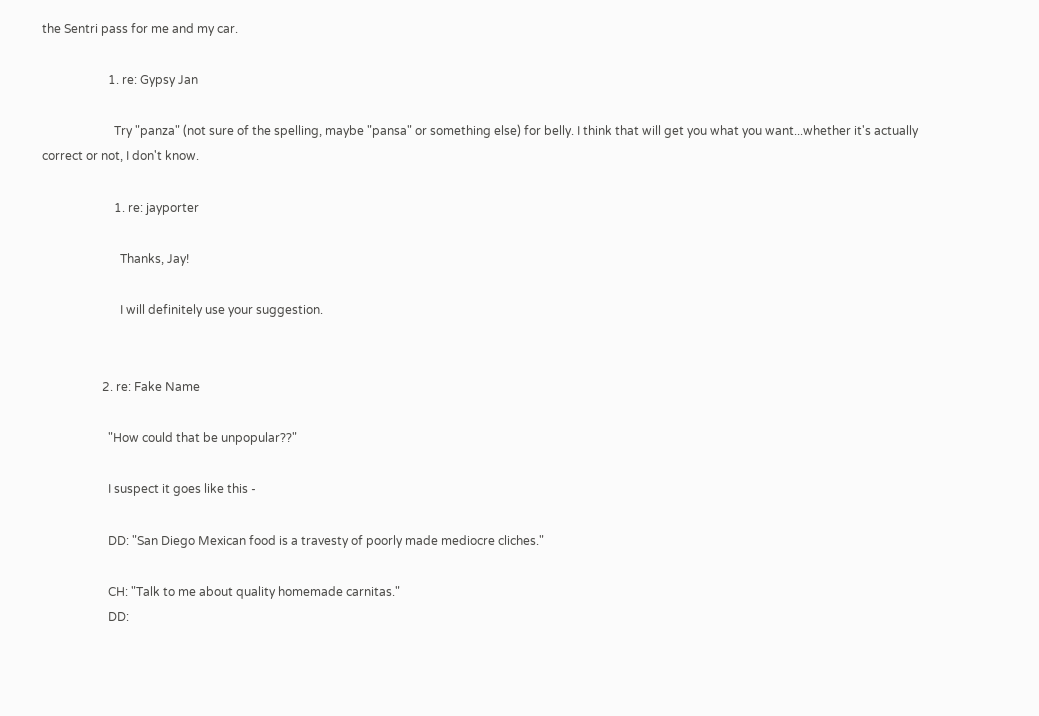the Sentri pass for me and my car.

                      1. re: Gypsy Jan

                        Try "panza" (not sure of the spelling, maybe "pansa" or something else) for belly. I think that will get you what you want...whether it's actually correct or not, I don't know.

                        1. re: jayporter

                          Thanks, Jay!

                          I will definitely use your suggestion.


                    2. re: Fake Name

                      "How could that be unpopular??"

                      I suspect it goes like this -

                      DD: "San Diego Mexican food is a travesty of poorly made mediocre cliches."

                      CH: "Talk to me about quality homemade carnitas."
                      DD: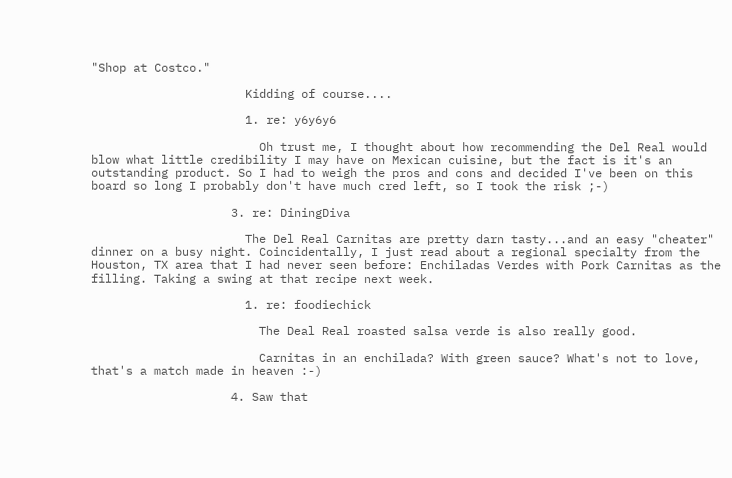"Shop at Costco."

                      Kidding of course....

                      1. re: y6y6y6

                        Oh trust me, I thought about how recommending the Del Real would blow what little credibility I may have on Mexican cuisine, but the fact is it's an outstanding product. So I had to weigh the pros and cons and decided I've been on this board so long I probably don't have much cred left, so I took the risk ;-)

                    3. re: DiningDiva

                      The Del Real Carnitas are pretty darn tasty...and an easy "cheater" dinner on a busy night. Coincidentally, I just read about a regional specialty from the Houston, TX area that I had never seen before: Enchiladas Verdes with Pork Carnitas as the filling. Taking a swing at that recipe next week.

                      1. re: foodiechick

                        The Deal Real roasted salsa verde is also really good.

                        Carnitas in an enchilada? With green sauce? What's not to love, that's a match made in heaven :-)

                    4. Saw that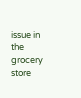issue in the grocery store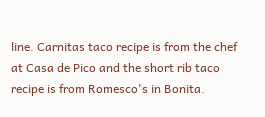line. Carnitas taco recipe is from the chef at Casa de Pico and the short rib taco recipe is from Romesco's in Bonita.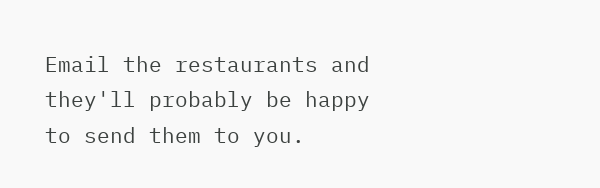Email the restaurants and they'll probably be happy to send them to you.